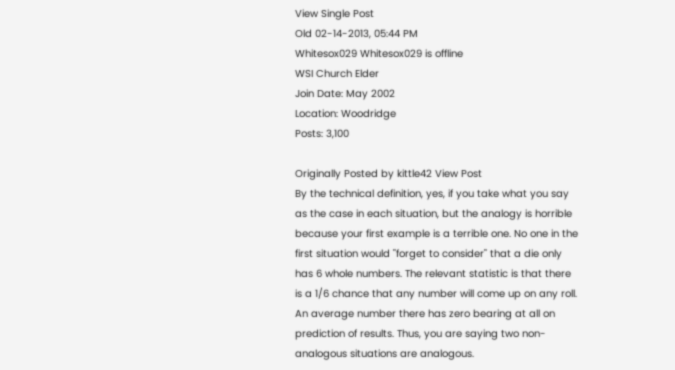View Single Post
Old 02-14-2013, 05:44 PM
Whitesox029 Whitesox029 is offline
WSI Church Elder
Join Date: May 2002
Location: Woodridge
Posts: 3,100

Originally Posted by kittle42 View Post
By the technical definition, yes, if you take what you say as the case in each situation, but the analogy is horrible because your first example is a terrible one. No one in the first situation would "forget to consider" that a die only has 6 whole numbers. The relevant statistic is that there is a 1/6 chance that any number will come up on any roll. An average number there has zero bearing at all on prediction of results. Thus, you are saying two non-analogous situations are analogous.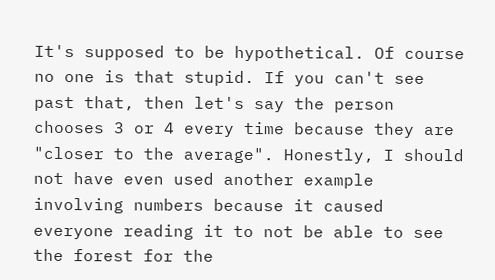It's supposed to be hypothetical. Of course no one is that stupid. If you can't see past that, then let's say the person chooses 3 or 4 every time because they are "closer to the average". Honestly, I should not have even used another example involving numbers because it caused everyone reading it to not be able to see the forest for the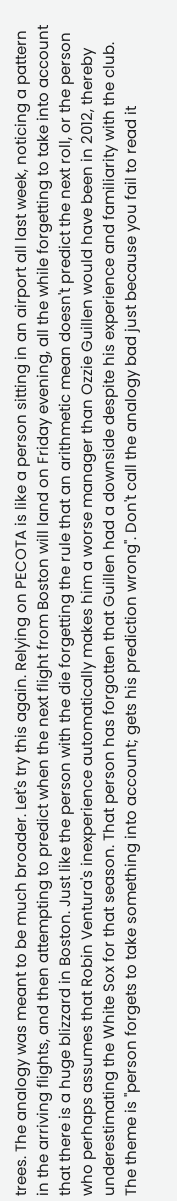trees. The analogy was meant to be much broader. Let's try this again. Relying on PECOTA is like a person sitting in an airport all last week, noticing a pattern in the arriving flights, and then attempting to predict when the next flight from Boston will land on Friday evening, all the while forgetting to take into account that there is a huge blizzard in Boston. Just like the person with the die forgetting the rule that an arithmetic mean doesn't predict the next roll, or the person who perhaps assumes that Robin Ventura's inexperience automatically makes him a worse manager than Ozzie Guillen would have been in 2012, thereby underestimating the White Sox for that season. That person has forgotten that Guillen had a downside despite his experience and familiarity with the club. The theme is "person forgets to take something into account; gets his prediction wrong". Don't call the analogy bad just because you fail to read it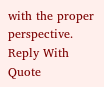with the proper perspective.
Reply With Quote